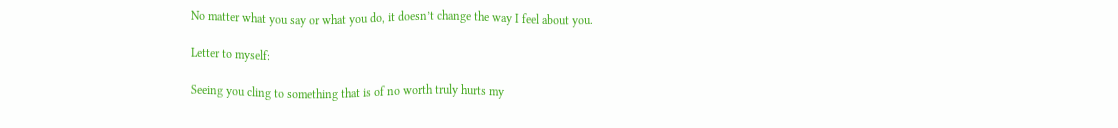No matter what you say or what you do, it doesn’t change the way I feel about you.

Letter to myself:

Seeing you cling to something that is of no worth truly hurts my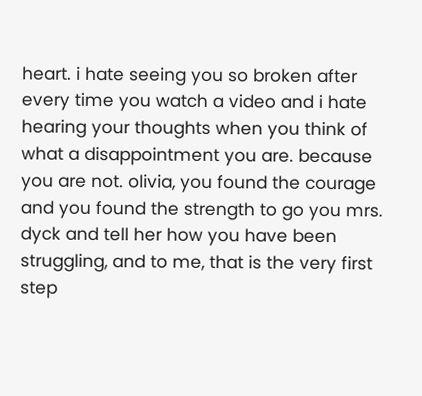heart. i hate seeing you so broken after every time you watch a video and i hate hearing your thoughts when you think of what a disappointment you are. because you are not. olivia, you found the courage and you found the strength to go you mrs. dyck and tell her how you have been struggling, and to me, that is the very first step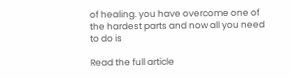of healing. you have overcome one of the hardest parts and now all you need to do is

Read the full article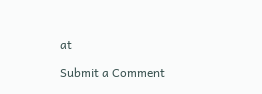at

Submit a Comment